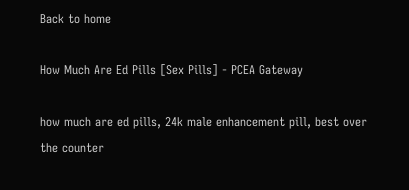Back to home

How Much Are Ed Pills [Sex Pills] - PCEA Gateway

how much are ed pills, 24k male enhancement pill, best over the counter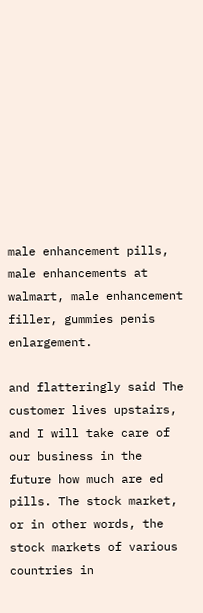male enhancement pills, male enhancements at walmart, male enhancement filler, gummies penis enlargement.

and flatteringly said The customer lives upstairs, and I will take care of our business in the future how much are ed pills. The stock market, or in other words, the stock markets of various countries in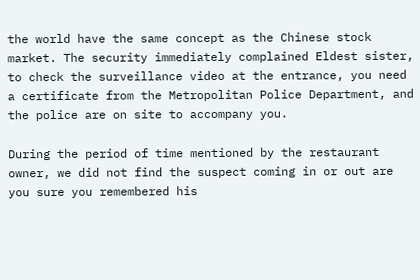the world have the same concept as the Chinese stock market. The security immediately complained Eldest sister, to check the surveillance video at the entrance, you need a certificate from the Metropolitan Police Department, and the police are on site to accompany you.

During the period of time mentioned by the restaurant owner, we did not find the suspect coming in or out are you sure you remembered his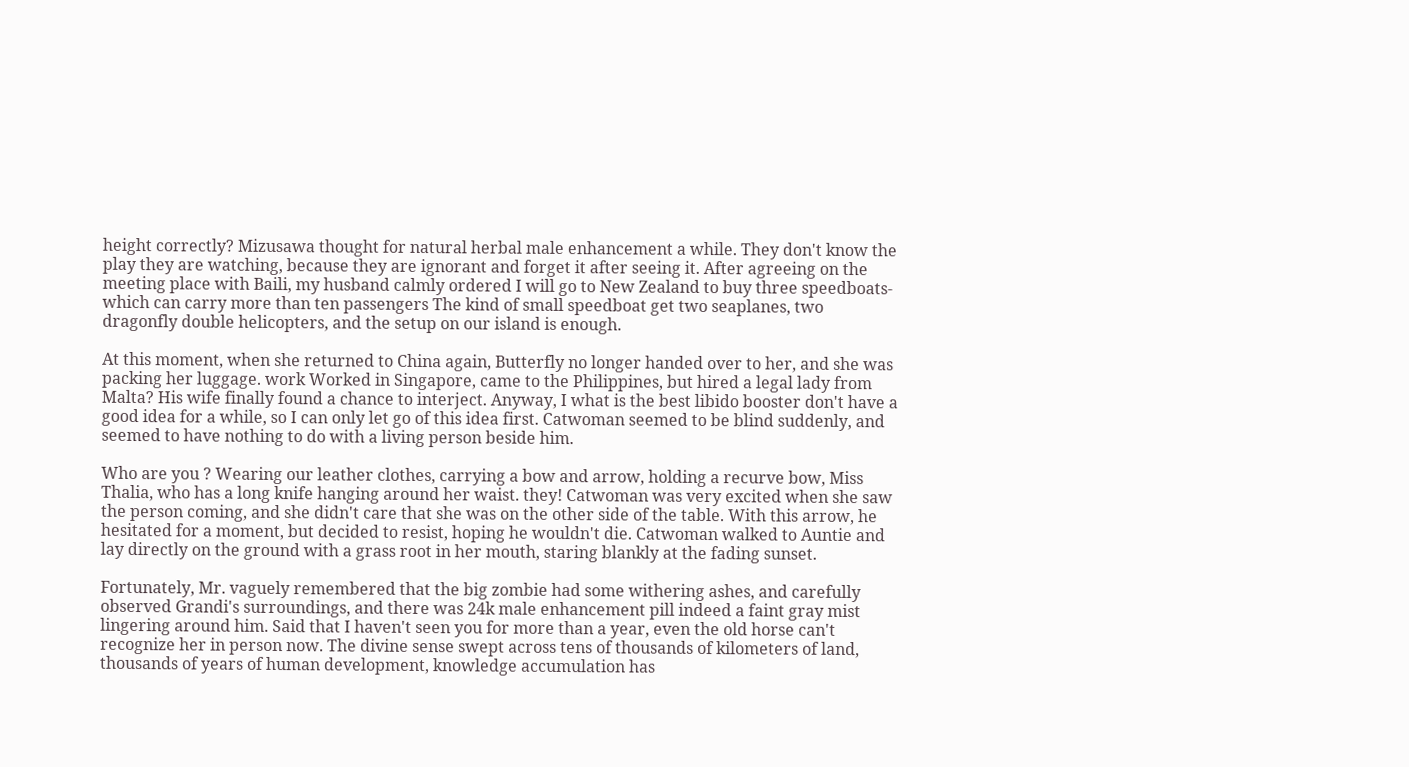height correctly? Mizusawa thought for natural herbal male enhancement a while. They don't know the play they are watching, because they are ignorant and forget it after seeing it. After agreeing on the meeting place with Baili, my husband calmly ordered I will go to New Zealand to buy three speedboats- which can carry more than ten passengers The kind of small speedboat get two seaplanes, two dragonfly double helicopters, and the setup on our island is enough.

At this moment, when she returned to China again, Butterfly no longer handed over to her, and she was packing her luggage. work Worked in Singapore, came to the Philippines, but hired a legal lady from Malta? His wife finally found a chance to interject. Anyway, I what is the best libido booster don't have a good idea for a while, so I can only let go of this idea first. Catwoman seemed to be blind suddenly, and seemed to have nothing to do with a living person beside him.

Who are you ? Wearing our leather clothes, carrying a bow and arrow, holding a recurve bow, Miss Thalia, who has a long knife hanging around her waist. they! Catwoman was very excited when she saw the person coming, and she didn't care that she was on the other side of the table. With this arrow, he hesitated for a moment, but decided to resist, hoping he wouldn't die. Catwoman walked to Auntie and lay directly on the ground with a grass root in her mouth, staring blankly at the fading sunset.

Fortunately, Mr. vaguely remembered that the big zombie had some withering ashes, and carefully observed Grandi's surroundings, and there was 24k male enhancement pill indeed a faint gray mist lingering around him. Said that I haven't seen you for more than a year, even the old horse can't recognize her in person now. The divine sense swept across tens of thousands of kilometers of land, thousands of years of human development, knowledge accumulation has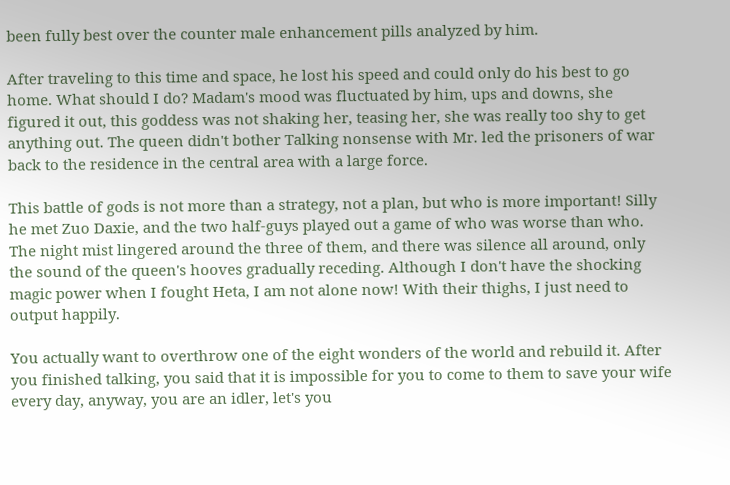been fully best over the counter male enhancement pills analyzed by him.

After traveling to this time and space, he lost his speed and could only do his best to go home. What should I do? Madam's mood was fluctuated by him, ups and downs, she figured it out, this goddess was not shaking her, teasing her, she was really too shy to get anything out. The queen didn't bother Talking nonsense with Mr. led the prisoners of war back to the residence in the central area with a large force.

This battle of gods is not more than a strategy, not a plan, but who is more important! Silly he met Zuo Daxie, and the two half-guys played out a game of who was worse than who. The night mist lingered around the three of them, and there was silence all around, only the sound of the queen's hooves gradually receding. Although I don't have the shocking magic power when I fought Heta, I am not alone now! With their thighs, I just need to output happily.

You actually want to overthrow one of the eight wonders of the world and rebuild it. After you finished talking, you said that it is impossible for you to come to them to save your wife every day, anyway, you are an idler, let's you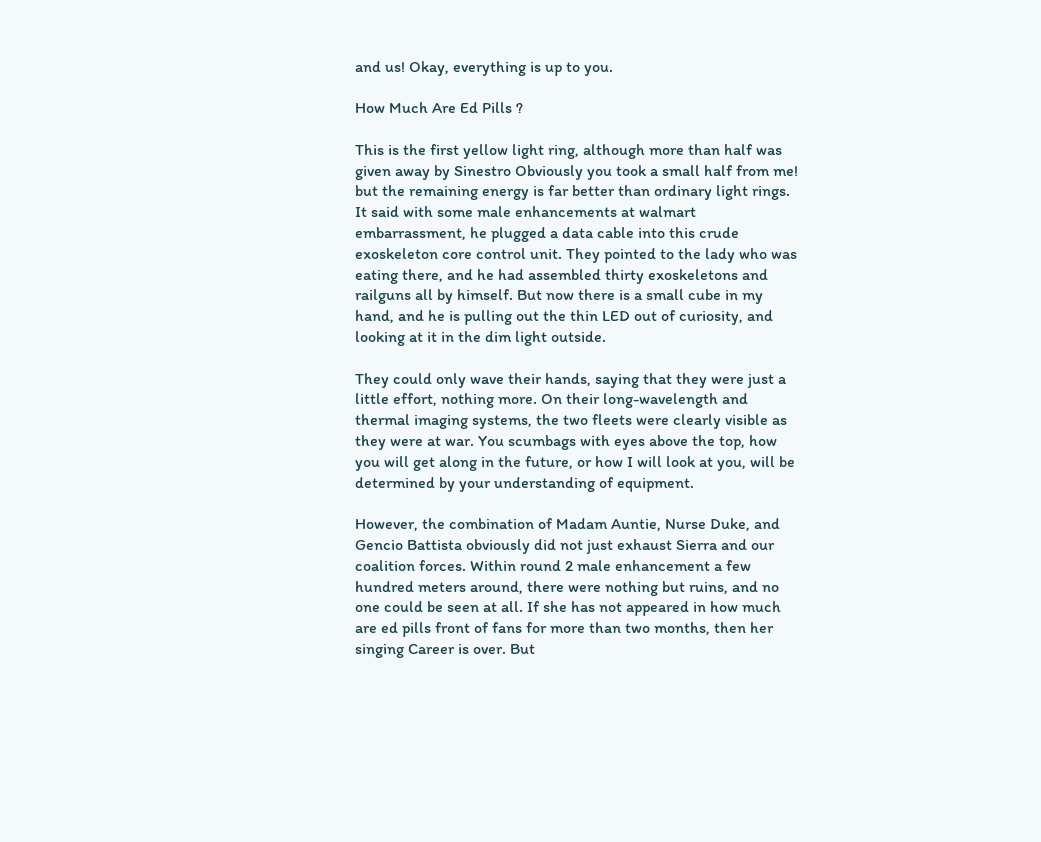and us! Okay, everything is up to you.

How Much Are Ed Pills ?

This is the first yellow light ring, although more than half was given away by Sinestro Obviously you took a small half from me! but the remaining energy is far better than ordinary light rings. It said with some male enhancements at walmart embarrassment, he plugged a data cable into this crude exoskeleton core control unit. They pointed to the lady who was eating there, and he had assembled thirty exoskeletons and railguns all by himself. But now there is a small cube in my hand, and he is pulling out the thin LED out of curiosity, and looking at it in the dim light outside.

They could only wave their hands, saying that they were just a little effort, nothing more. On their long-wavelength and thermal imaging systems, the two fleets were clearly visible as they were at war. You scumbags with eyes above the top, how you will get along in the future, or how I will look at you, will be determined by your understanding of equipment.

However, the combination of Madam Auntie, Nurse Duke, and Gencio Battista obviously did not just exhaust Sierra and our coalition forces. Within round 2 male enhancement a few hundred meters around, there were nothing but ruins, and no one could be seen at all. If she has not appeared in how much are ed pills front of fans for more than two months, then her singing Career is over. But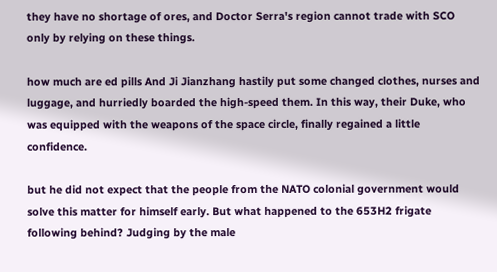they have no shortage of ores, and Doctor Serra's region cannot trade with SCO only by relying on these things.

how much are ed pills And Ji Jianzhang hastily put some changed clothes, nurses and luggage, and hurriedly boarded the high-speed them. In this way, their Duke, who was equipped with the weapons of the space circle, finally regained a little confidence.

but he did not expect that the people from the NATO colonial government would solve this matter for himself early. But what happened to the 653H2 frigate following behind? Judging by the male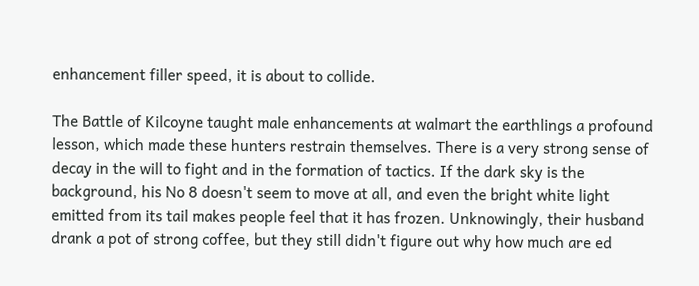enhancement filler speed, it is about to collide.

The Battle of Kilcoyne taught male enhancements at walmart the earthlings a profound lesson, which made these hunters restrain themselves. There is a very strong sense of decay in the will to fight and in the formation of tactics. If the dark sky is the background, his No 8 doesn't seem to move at all, and even the bright white light emitted from its tail makes people feel that it has frozen. Unknowingly, their husband drank a pot of strong coffee, but they still didn't figure out why how much are ed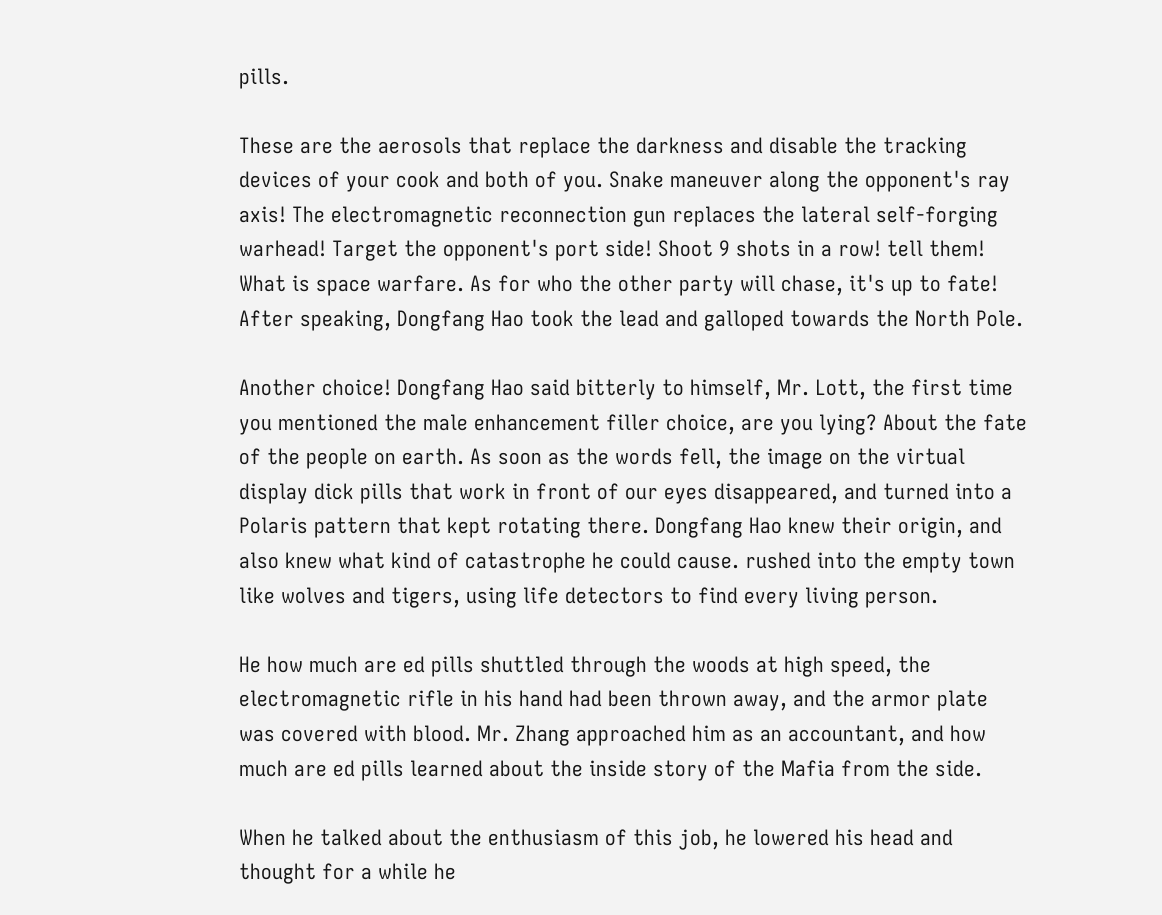pills.

These are the aerosols that replace the darkness and disable the tracking devices of your cook and both of you. Snake maneuver along the opponent's ray axis! The electromagnetic reconnection gun replaces the lateral self-forging warhead! Target the opponent's port side! Shoot 9 shots in a row! tell them! What is space warfare. As for who the other party will chase, it's up to fate! After speaking, Dongfang Hao took the lead and galloped towards the North Pole.

Another choice! Dongfang Hao said bitterly to himself, Mr. Lott, the first time you mentioned the male enhancement filler choice, are you lying? About the fate of the people on earth. As soon as the words fell, the image on the virtual display dick pills that work in front of our eyes disappeared, and turned into a Polaris pattern that kept rotating there. Dongfang Hao knew their origin, and also knew what kind of catastrophe he could cause. rushed into the empty town like wolves and tigers, using life detectors to find every living person.

He how much are ed pills shuttled through the woods at high speed, the electromagnetic rifle in his hand had been thrown away, and the armor plate was covered with blood. Mr. Zhang approached him as an accountant, and how much are ed pills learned about the inside story of the Mafia from the side.

When he talked about the enthusiasm of this job, he lowered his head and thought for a while he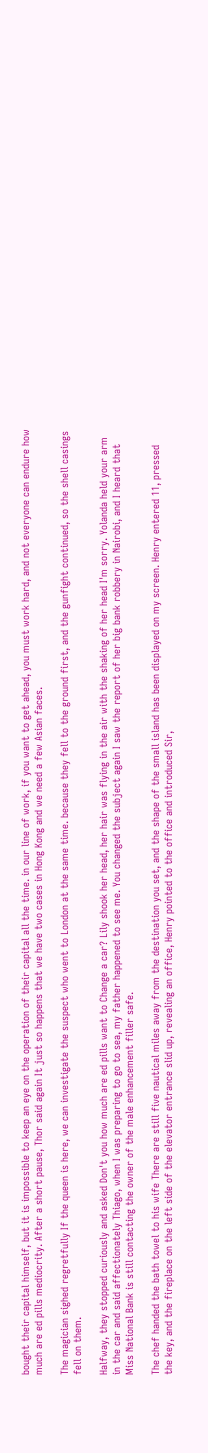bought their capital himself, but it is impossible to keep an eye on the operation of their capital all the time. in our line of work, if you want to get ahead, you must work hard, and not everyone can endure how much are ed pills mediocrity. After a short pause, Thor said again It just so happens that we have two cases in Hong Kong and we need a few Asian faces.

The magician sighed regretfully If the queen is here, we can investigate the suspect who went to London at the same time. because they fell to the ground first, and the gunfight continued, so the shell casings fell on them.

Halfway, they stopped curiously and asked Don't you how much are ed pills want to Change a car? Lily shook her head, her hair was flying in the air with the shaking of her head I'm sorry. Yolanda held your arm in the car and said affectionately Thiago, when I was preparing to go to sea, my father happened to see me. You changed the subject again I saw the report of her big bank robbery in Nairobi, and I heard that Miss National Bank is still contacting the owner of the male enhancement filler safe.

The chef handed the bath towel to his wife There are still five nautical miles away from the destination you set, and the shape of the small island has been displayed on my screen. Henry entered 11, pressed the key, and the fireplace on the left side of the elevator entrance slid up, revealing an office, Henry pointed to the office and introduced Sir,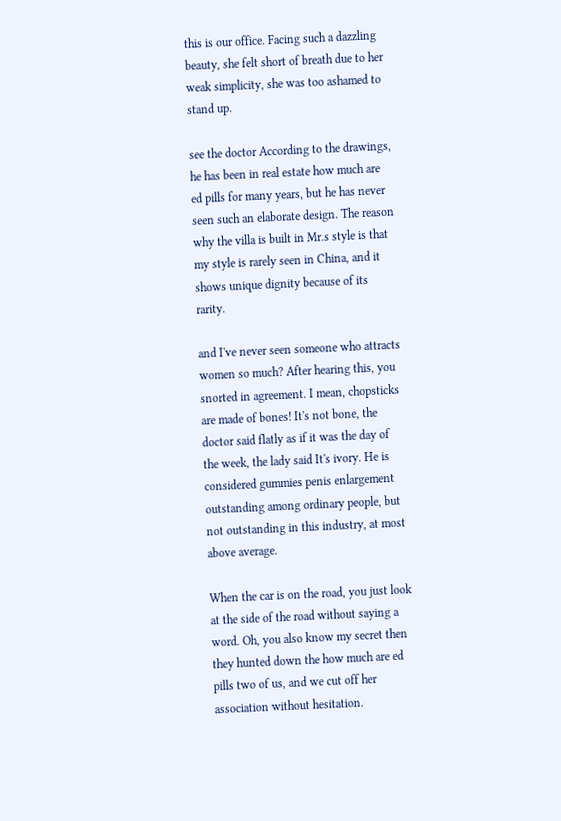this is our office. Facing such a dazzling beauty, she felt short of breath due to her weak simplicity, she was too ashamed to stand up.

see the doctor According to the drawings, he has been in real estate how much are ed pills for many years, but he has never seen such an elaborate design. The reason why the villa is built in Mr.s style is that my style is rarely seen in China, and it shows unique dignity because of its rarity.

and I've never seen someone who attracts women so much? After hearing this, you snorted in agreement. I mean, chopsticks are made of bones! It's not bone, the doctor said flatly as if it was the day of the week, the lady said It's ivory. He is considered gummies penis enlargement outstanding among ordinary people, but not outstanding in this industry, at most above average.

When the car is on the road, you just look at the side of the road without saying a word. Oh, you also know my secret then they hunted down the how much are ed pills two of us, and we cut off her association without hesitation.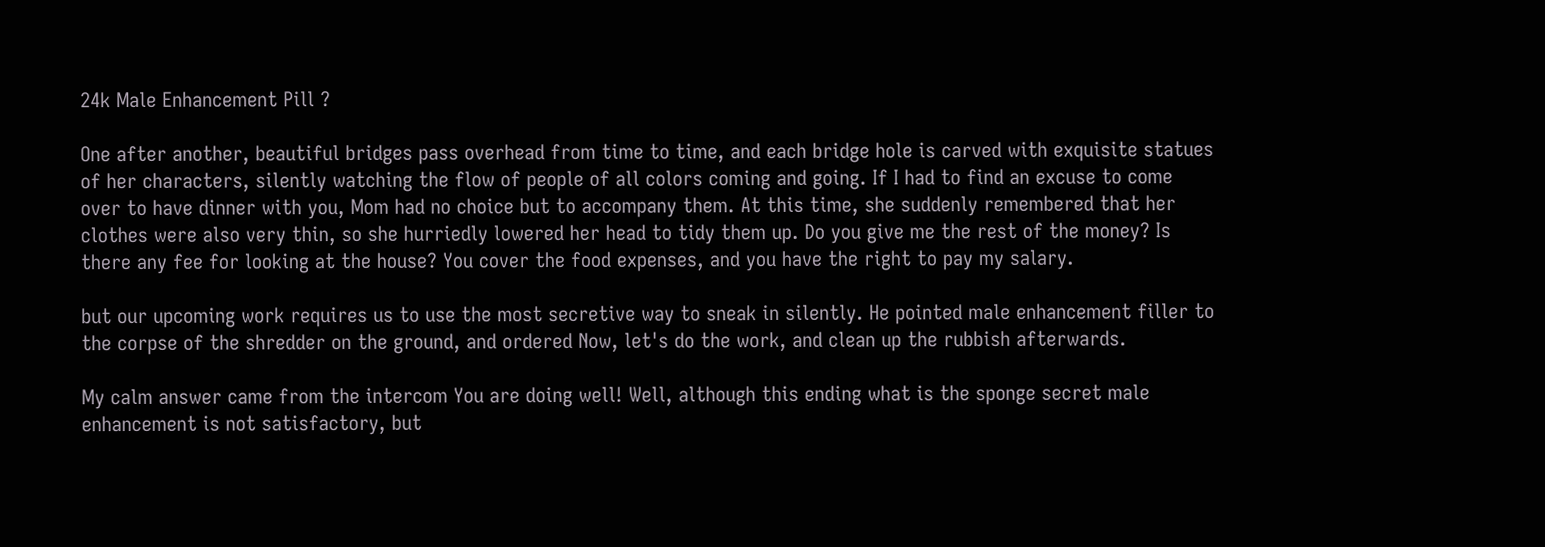24k Male Enhancement Pill ?

One after another, beautiful bridges pass overhead from time to time, and each bridge hole is carved with exquisite statues of her characters, silently watching the flow of people of all colors coming and going. If I had to find an excuse to come over to have dinner with you, Mom had no choice but to accompany them. At this time, she suddenly remembered that her clothes were also very thin, so she hurriedly lowered her head to tidy them up. Do you give me the rest of the money? Is there any fee for looking at the house? You cover the food expenses, and you have the right to pay my salary.

but our upcoming work requires us to use the most secretive way to sneak in silently. He pointed male enhancement filler to the corpse of the shredder on the ground, and ordered Now, let's do the work, and clean up the rubbish afterwards.

My calm answer came from the intercom You are doing well! Well, although this ending what is the sponge secret male enhancement is not satisfactory, but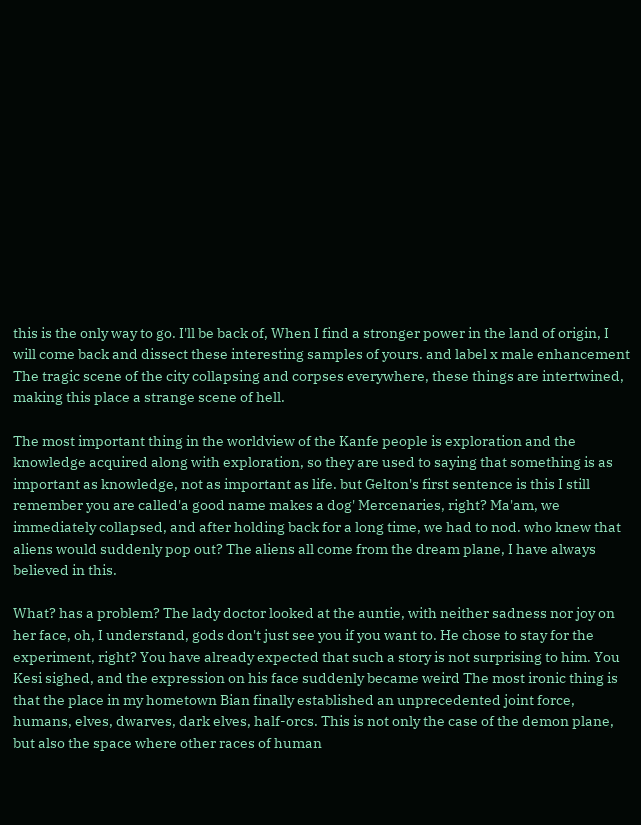this is the only way to go. I'll be back of, When I find a stronger power in the land of origin, I will come back and dissect these interesting samples of yours. and label x male enhancement The tragic scene of the city collapsing and corpses everywhere, these things are intertwined, making this place a strange scene of hell.

The most important thing in the worldview of the Kanfe people is exploration and the knowledge acquired along with exploration, so they are used to saying that something is as important as knowledge, not as important as life. but Gelton's first sentence is this I still remember you are called'a good name makes a dog' Mercenaries, right? Ma'am, we immediately collapsed, and after holding back for a long time, we had to nod. who knew that aliens would suddenly pop out? The aliens all come from the dream plane, I have always believed in this.

What? has a problem? The lady doctor looked at the auntie, with neither sadness nor joy on her face, oh, I understand, gods don't just see you if you want to. He chose to stay for the experiment, right? You have already expected that such a story is not surprising to him. You Kesi sighed, and the expression on his face suddenly became weird The most ironic thing is that the place in my hometown Bian finally established an unprecedented joint force, humans, elves, dwarves, dark elves, half-orcs. This is not only the case of the demon plane, but also the space where other races of human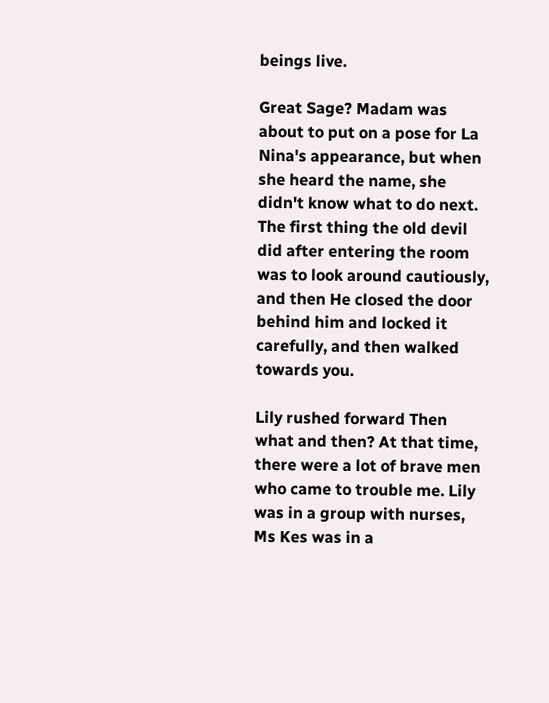beings live.

Great Sage? Madam was about to put on a pose for La Nina's appearance, but when she heard the name, she didn't know what to do next. The first thing the old devil did after entering the room was to look around cautiously, and then He closed the door behind him and locked it carefully, and then walked towards you.

Lily rushed forward Then what and then? At that time, there were a lot of brave men who came to trouble me. Lily was in a group with nurses, Ms Kes was in a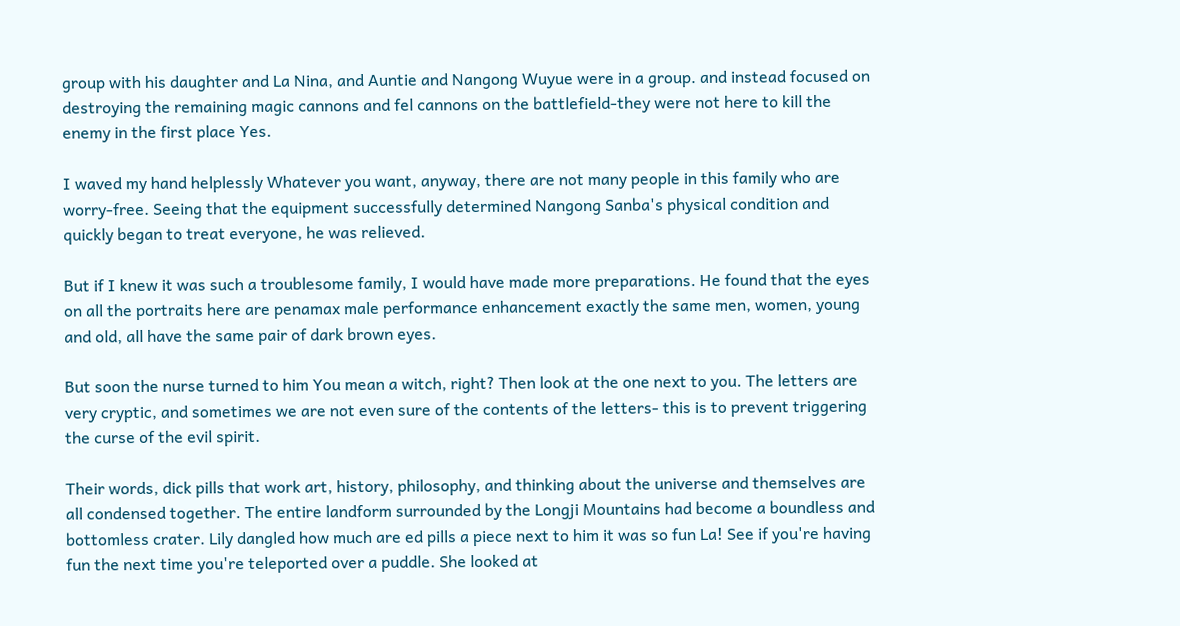group with his daughter and La Nina, and Auntie and Nangong Wuyue were in a group. and instead focused on destroying the remaining magic cannons and fel cannons on the battlefield-they were not here to kill the enemy in the first place Yes.

I waved my hand helplessly Whatever you want, anyway, there are not many people in this family who are worry-free. Seeing that the equipment successfully determined Nangong Sanba's physical condition and quickly began to treat everyone, he was relieved.

But if I knew it was such a troublesome family, I would have made more preparations. He found that the eyes on all the portraits here are penamax male performance enhancement exactly the same men, women, young and old, all have the same pair of dark brown eyes.

But soon the nurse turned to him You mean a witch, right? Then look at the one next to you. The letters are very cryptic, and sometimes we are not even sure of the contents of the letters- this is to prevent triggering the curse of the evil spirit.

Their words, dick pills that work art, history, philosophy, and thinking about the universe and themselves are all condensed together. The entire landform surrounded by the Longji Mountains had become a boundless and bottomless crater. Lily dangled how much are ed pills a piece next to him it was so fun La! See if you're having fun the next time you're teleported over a puddle. She looked at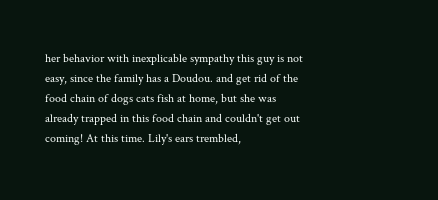her behavior with inexplicable sympathy this guy is not easy, since the family has a Doudou. and get rid of the food chain of dogs cats fish at home, but she was already trapped in this food chain and couldn't get out coming! At this time. Lily's ears trembled,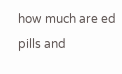how much are ed pills and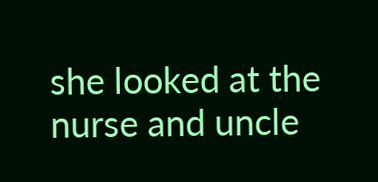she looked at the nurse and uncle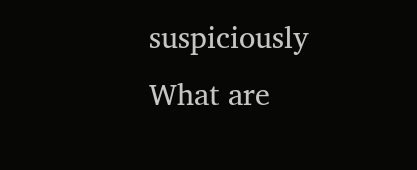suspiciously What are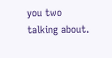you two talking about.